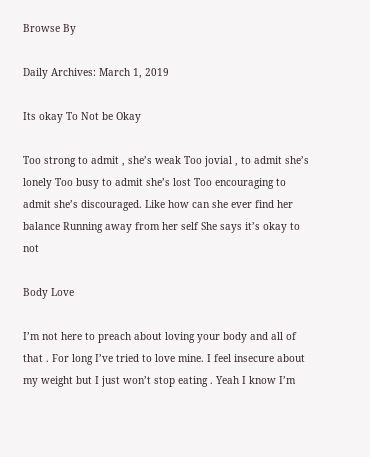Browse By

Daily Archives: March 1, 2019

Its okay To Not be Okay

Too strong to admit , she’s weak Too jovial , to admit she’s lonely Too busy to admit she’s lost Too encouraging to admit she’s discouraged. Like how can she ever find her balance Running away from her self She says it’s okay to not

Body Love

I’m not here to preach about loving your body and all of that . For long I’ve tried to love mine. I feel insecure about my weight but I just won’t stop eating . Yeah I know I’m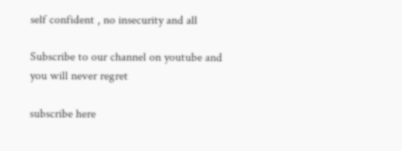self confident , no insecurity and all

Subscribe to our channel on youtube and you will never regret

subscribe here